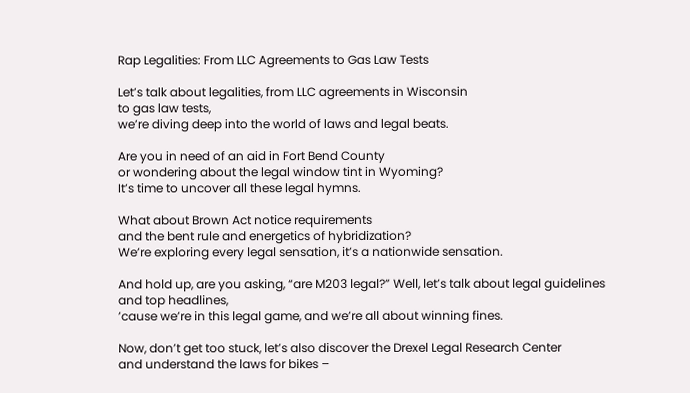Rap Legalities: From LLC Agreements to Gas Law Tests

Let’s talk about legalities, from LLC agreements in Wisconsin
to gas law tests,
we’re diving deep into the world of laws and legal beats.

Are you in need of an aid in Fort Bend County
or wondering about the legal window tint in Wyoming?
It’s time to uncover all these legal hymns.

What about Brown Act notice requirements
and the bent rule and energetics of hybridization?
We’re exploring every legal sensation, it’s a nationwide sensation.

And hold up, are you asking, “are M203 legal?” Well, let’s talk about legal guidelines and top headlines,
’cause we’re in this legal game, and we’re all about winning fines.

Now, don’t get too stuck, let’s also discover the Drexel Legal Research Center
and understand the laws for bikes –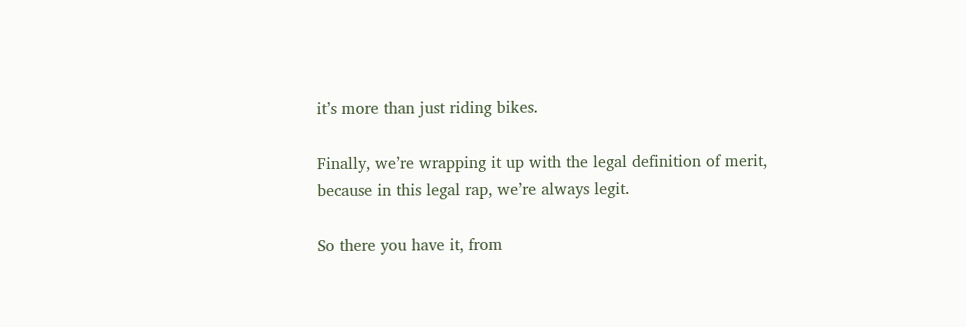it’s more than just riding bikes.

Finally, we’re wrapping it up with the legal definition of merit,
because in this legal rap, we’re always legit.

So there you have it, from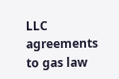LLC agreements to gas law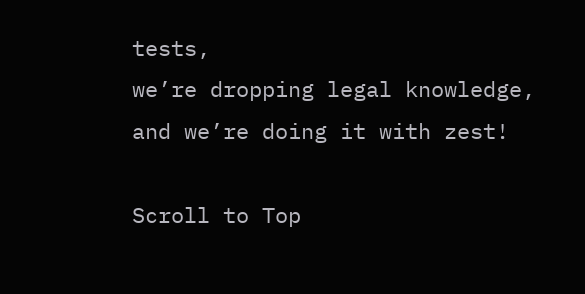tests,
we’re dropping legal knowledge, and we’re doing it with zest!

Scroll to Top